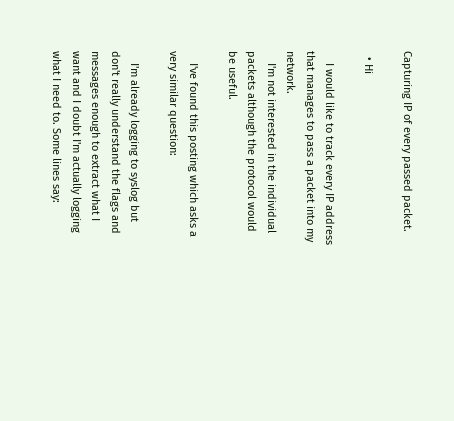Capturing IP of every passed packet.

  • Hi

    I would like to track every IP address that manages to pass a packet into my network.
    I'm not interested in the individual packets although the protocol would be useful.

    I've found this posting which asks a very similar question:

    I'm already logging to syslog but don't really understand the flags and messages enough to extract what I want and I doubt I'm actually logging what I need to. Some lines say: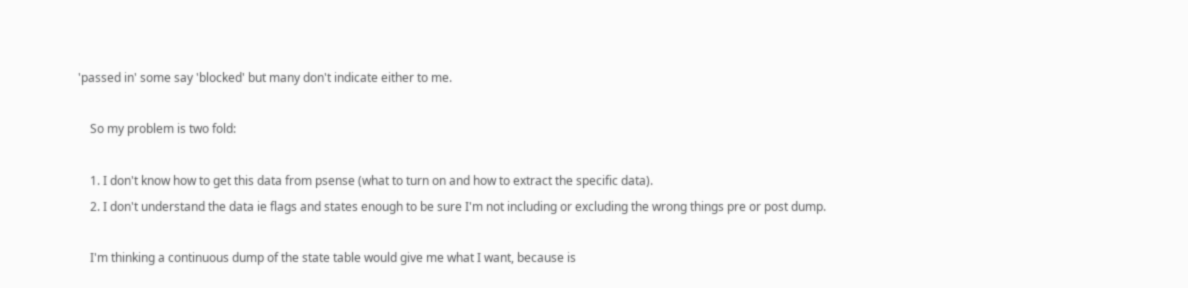'passed in' some say 'blocked' but many don't indicate either to me.

    So my problem is two fold:

    1. I don't know how to get this data from psense (what to turn on and how to extract the specific data).
    2. I don't understand the data ie flags and states enough to be sure I'm not including or excluding the wrong things pre or post dump.

    I'm thinking a continuous dump of the state table would give me what I want, because is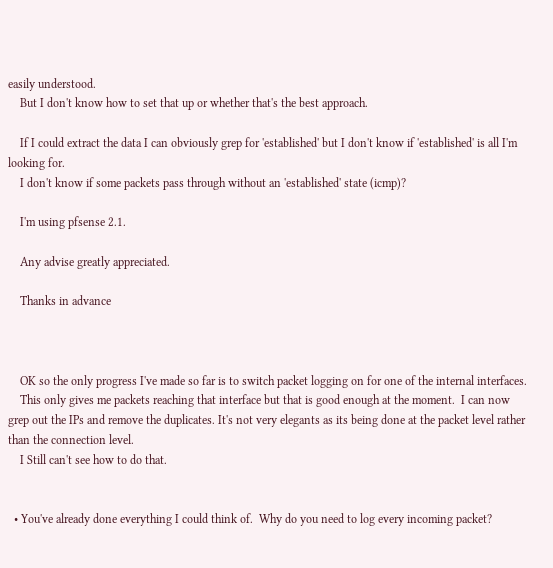easily understood.
    But I don't know how to set that up or whether that's the best approach.

    If I could extract the data I can obviously grep for 'established' but I don't know if 'established' is all I'm looking for.
    I don't know if some packets pass through without an 'established' state (icmp)?

    I'm using pfsense 2.1.

    Any advise greatly appreciated.

    Thanks in advance



    OK so the only progress I've made so far is to switch packet logging on for one of the internal interfaces.
    This only gives me packets reaching that interface but that is good enough at the moment.  I can now grep out the IPs and remove the duplicates. It's not very elegants as its being done at the packet level rather than the connection level.
    I Still can't see how to do that.


  • You've already done everything I could think of.  Why do you need to log every incoming packet?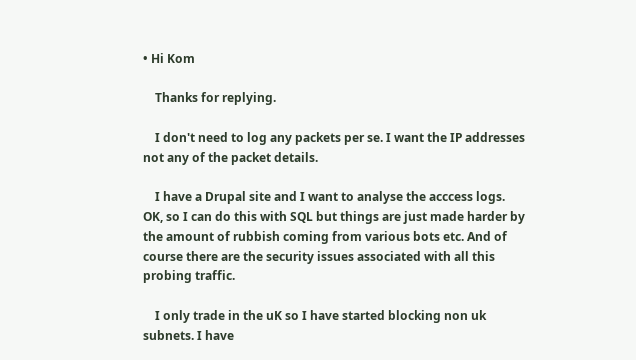• Hi Kom

    Thanks for replying.

    I don't need to log any packets per se. I want the IP addresses not any of the packet details.

    I have a Drupal site and I want to analyse the acccess logs. OK, so I can do this with SQL but things are just made harder by the amount of rubbish coming from various bots etc. And of course there are the security issues associated with all this probing traffic.

    I only trade in the uK so I have started blocking non uk subnets. I have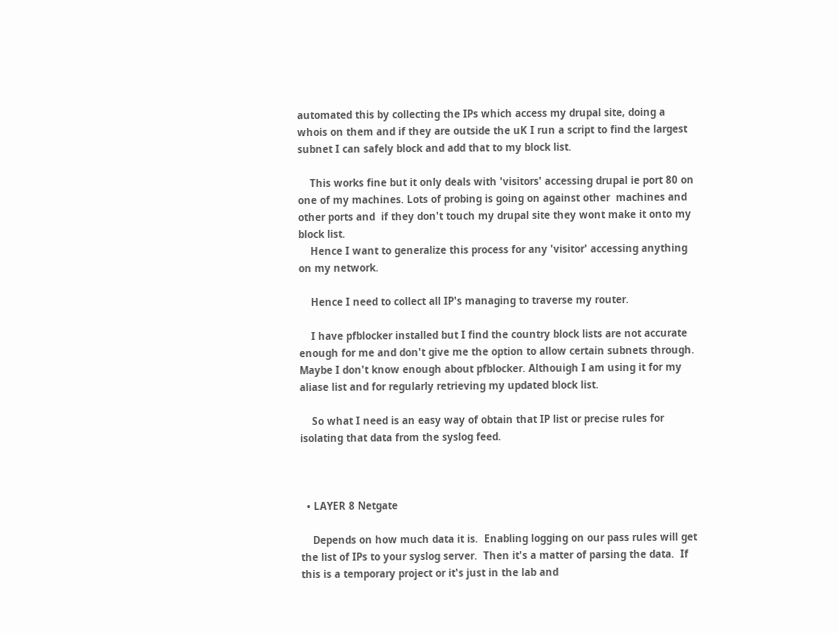automated this by collecting the IPs which access my drupal site, doing a whois on them and if they are outside the uK I run a script to find the largest subnet I can safely block and add that to my block list.

    This works fine but it only deals with 'visitors' accessing drupal ie port 80 on one of my machines. Lots of probing is going on against other  machines and other ports and  if they don't touch my drupal site they wont make it onto my block list.
    Hence I want to generalize this process for any 'visitor' accessing anything on my network.

    Hence I need to collect all IP's managing to traverse my router.

    I have pfblocker installed but I find the country block lists are not accurate enough for me and don't give me the option to allow certain subnets through. Maybe I don't know enough about pfblocker. Althouigh I am using it for my aliase list and for regularly retrieving my updated block list.

    So what I need is an easy way of obtain that IP list or precise rules for isolating that data from the syslog feed.



  • LAYER 8 Netgate

    Depends on how much data it is.  Enabling logging on our pass rules will get the list of IPs to your syslog server.  Then it's a matter of parsing the data.  If this is a temporary project or it's just in the lab and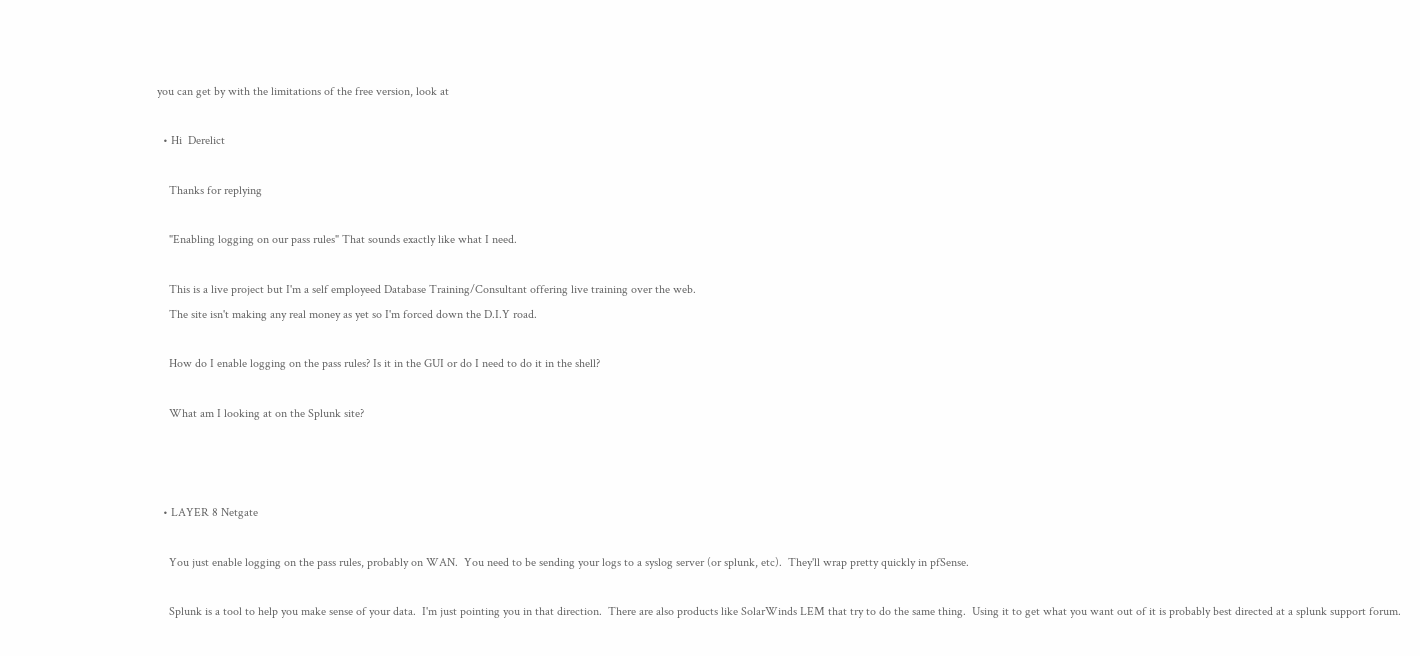you can get by with the limitations of the free version, look at

  • Hi  Derelict

    Thanks for replying

    "Enabling logging on our pass rules" That sounds exactly like what I need.

    This is a live project but I'm a self employeed Database Training/Consultant offering live training over the web.
    The site isn't making any real money as yet so I'm forced down the D.I.Y road.

    How do I enable logging on the pass rules? Is it in the GUI or do I need to do it in the shell?

    What am I looking at on the Splunk site?



  • LAYER 8 Netgate

    You just enable logging on the pass rules, probably on WAN.  You need to be sending your logs to a syslog server (or splunk, etc).  They'll wrap pretty quickly in pfSense.

    Splunk is a tool to help you make sense of your data.  I'm just pointing you in that direction.  There are also products like SolarWinds LEM that try to do the same thing.  Using it to get what you want out of it is probably best directed at a splunk support forum.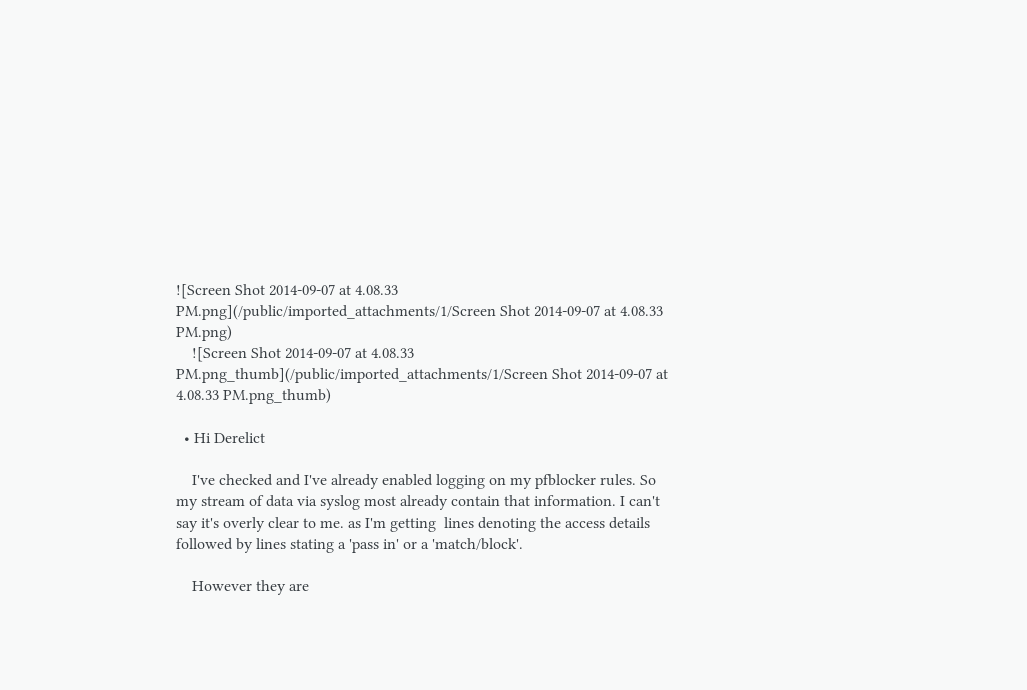![Screen Shot 2014-09-07 at 4.08.33 PM.png](/public/imported_attachments/1/Screen Shot 2014-09-07 at 4.08.33 PM.png)
    ![Screen Shot 2014-09-07 at 4.08.33 PM.png_thumb](/public/imported_attachments/1/Screen Shot 2014-09-07 at 4.08.33 PM.png_thumb)

  • Hi Derelict

    I've checked and I've already enabled logging on my pfblocker rules. So my stream of data via syslog most already contain that information. I can't say it's overly clear to me. as I'm getting  lines denoting the access details followed by lines stating a 'pass in' or a 'match/block'.

    However they are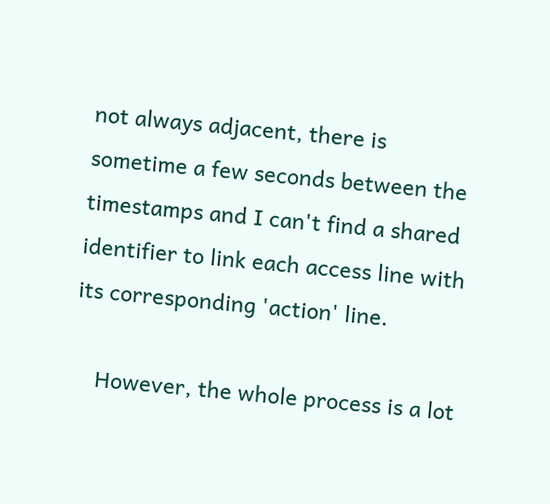not always adjacent, there is sometime a few seconds between the timestamps and I can't find a shared identifier to link each access line with its corresponding 'action' line.

    However, the whole process is a lot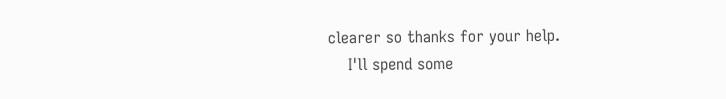clearer so thanks for your help.
    I'll spend some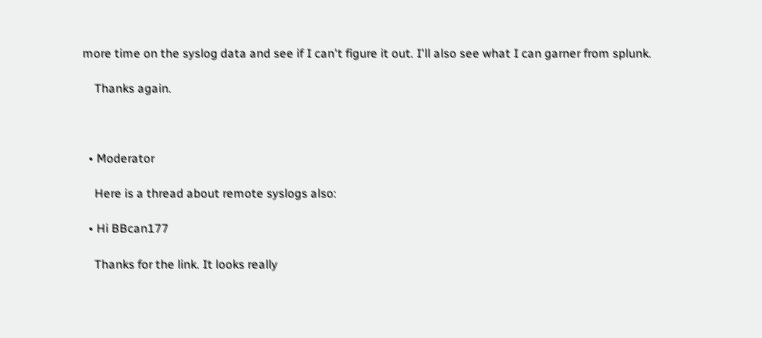more time on the syslog data and see if I can't figure it out. I'll also see what I can garner from splunk.

    Thanks again.



  • Moderator

    Here is a thread about remote syslogs also:

  • Hi BBcan177

    Thanks for the link. It looks really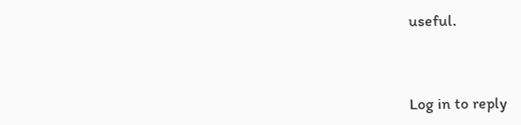useful.



Log in to reply